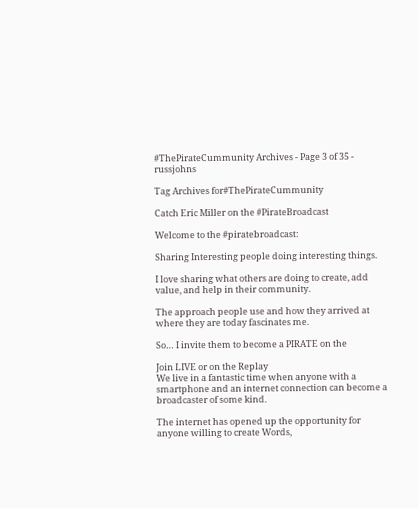#ThePirateCummunity Archives - Page 3 of 35 - russjohns

Tag Archives for#ThePirateCummunity

Catch Eric Miller on the #PirateBroadcast

Welcome to the #piratebroadcast:

Sharing Interesting people doing interesting things.

I love sharing what others are doing to create, add value, and help in their community.

The approach people use and how they arrived at where they are today fascinates me.

So… I invite them to become a PIRATE on the

Join LIVE or on the Replay
We live in a fantastic time when anyone with a smartphone and an internet connection can become a broadcaster of some kind.

The internet has opened up the opportunity for anyone willing to create Words,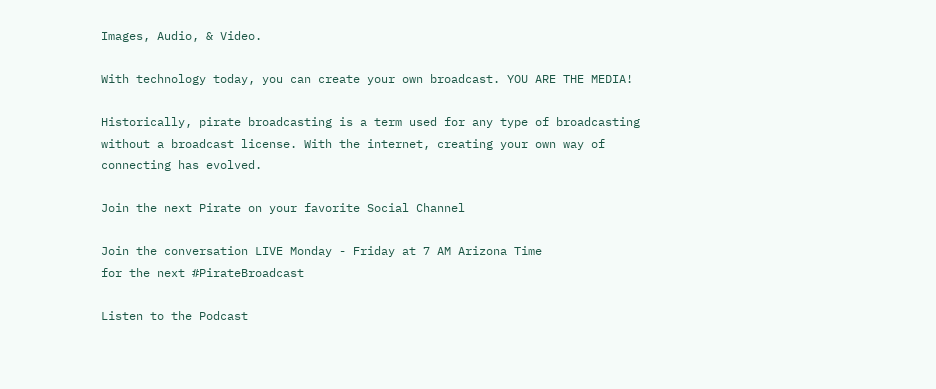Images, Audio, & Video.

With technology today, you can create your own broadcast. YOU ARE THE MEDIA!

Historically, pirate broadcasting is a term used for any type of broadcasting without a broadcast license. With the internet, creating your own way of connecting has evolved.

Join the next Pirate on your favorite Social Channel

Join the conversation LIVE Monday - Friday at 7 AM Arizona Time
for the next #PirateBroadcast

Listen to the Podcast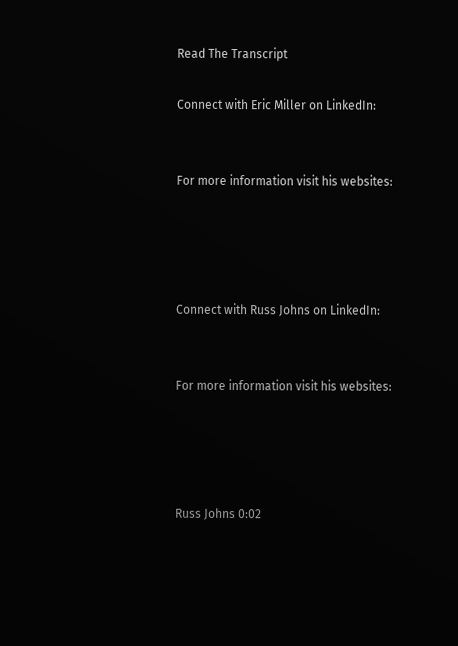Read The Transcript

Connect with Eric Miller on LinkedIn:


For more information visit his websites:




Connect with Russ Johns on LinkedIn:


For more information visit his websites:




Russ Johns 0:02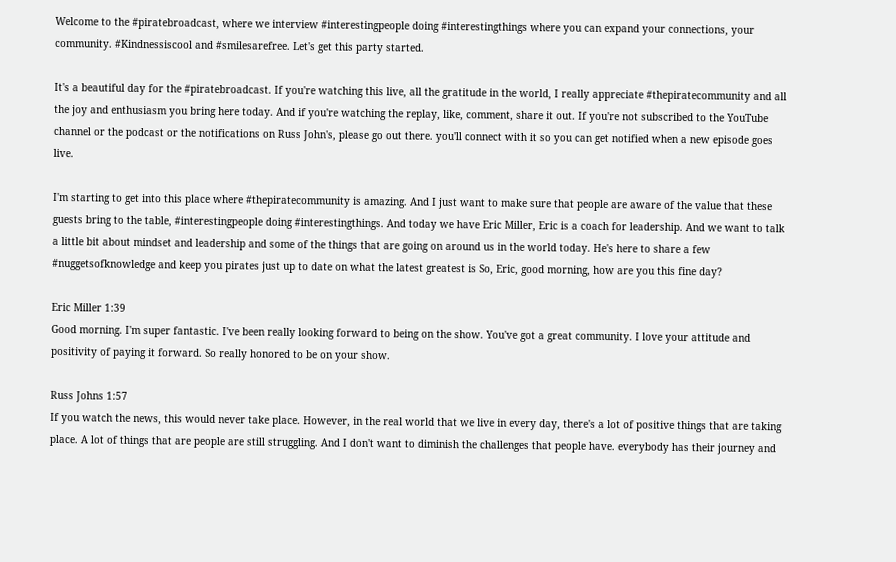Welcome to the #piratebroadcast, where we interview #interestingpeople doing #interestingthings where you can expand your connections, your community. #Kindnessiscool and #smilesarefree. Let's get this party started.

It's a beautiful day for the #piratebroadcast. If you're watching this live, all the gratitude in the world, I really appreciate #thepiratecommunity and all the joy and enthusiasm you bring here today. And if you're watching the replay, like, comment, share it out. If you're not subscribed to the YouTube channel or the podcast or the notifications on Russ John's, please go out there. you'll connect with it so you can get notified when a new episode goes live.

I'm starting to get into this place where #thepiratecommunity is amazing. And I just want to make sure that people are aware of the value that these guests bring to the table, #interestingpeople doing #interestingthings. And today we have Eric Miller, Eric is a coach for leadership. And we want to talk a little bit about mindset and leadership and some of the things that are going on around us in the world today. He's here to share a few #nuggetsofknowledge and keep you pirates just up to date on what the latest greatest is So, Eric, good morning, how are you this fine day?

Eric Miller 1:39
Good morning. I'm super fantastic. I've been really looking forward to being on the show. You've got a great community. I love your attitude and positivity of paying it forward. So really honored to be on your show.

Russ Johns 1:57
If you watch the news, this would never take place. However, in the real world that we live in every day, there's a lot of positive things that are taking place. A lot of things that are people are still struggling. And I don't want to diminish the challenges that people have. everybody has their journey and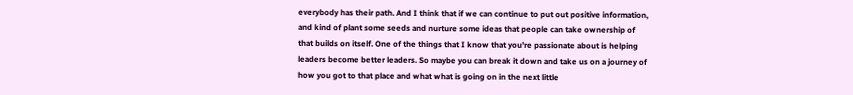everybody has their path. And I think that if we can continue to put out positive information, and kind of plant some seeds and nurture some ideas that people can take ownership of that builds on itself. One of the things that I know that you're passionate about is helping leaders become better leaders. So maybe you can break it down and take us on a journey of how you got to that place and what what is going on in the next little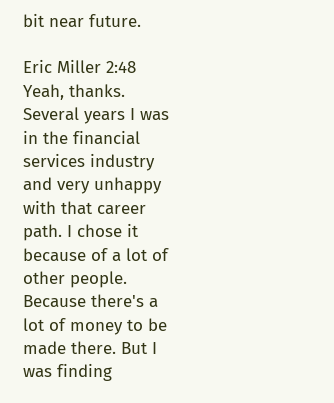bit near future.

Eric Miller 2:48
Yeah, thanks. Several years I was in the financial services industry and very unhappy with that career path. I chose it because of a lot of other people. Because there's a lot of money to be made there. But I was finding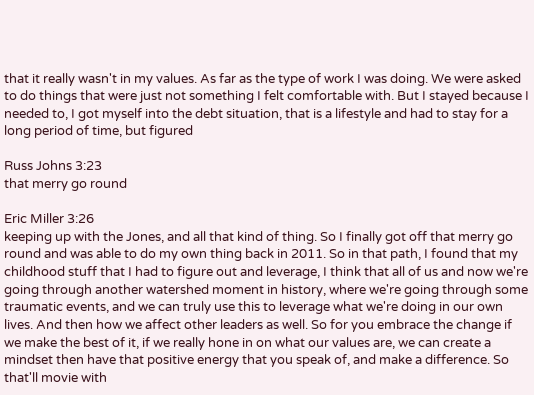that it really wasn't in my values. As far as the type of work I was doing. We were asked to do things that were just not something I felt comfortable with. But I stayed because I needed to, I got myself into the debt situation, that is a lifestyle and had to stay for a long period of time, but figured

Russ Johns 3:23
that merry go round

Eric Miller 3:26
keeping up with the Jones, and all that kind of thing. So I finally got off that merry go round and was able to do my own thing back in 2011. So in that path, I found that my childhood stuff that I had to figure out and leverage, I think that all of us and now we're going through another watershed moment in history, where we're going through some traumatic events, and we can truly use this to leverage what we're doing in our own lives. And then how we affect other leaders as well. So for you embrace the change if we make the best of it, if we really hone in on what our values are, we can create a mindset then have that positive energy that you speak of, and make a difference. So that'll movie with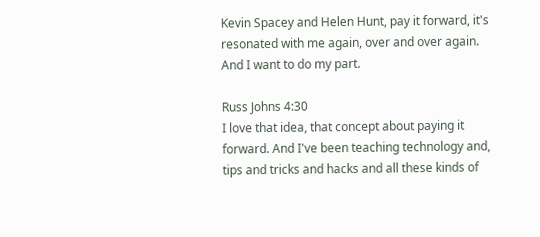Kevin Spacey and Helen Hunt, pay it forward, it's resonated with me again, over and over again. And I want to do my part.

Russ Johns 4:30
I love that idea, that concept about paying it forward. And I've been teaching technology and, tips and tricks and hacks and all these kinds of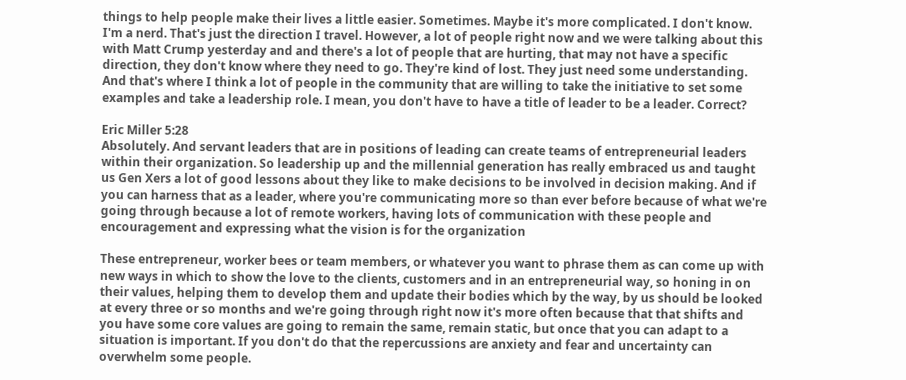things to help people make their lives a little easier. Sometimes. Maybe it's more complicated. I don't know. I'm a nerd. That's just the direction I travel. However, a lot of people right now and we were talking about this with Matt Crump yesterday and and there's a lot of people that are hurting, that may not have a specific direction, they don't know where they need to go. They're kind of lost. They just need some understanding. And that's where I think a lot of people in the community that are willing to take the initiative to set some examples and take a leadership role. I mean, you don't have to have a title of leader to be a leader. Correct?

Eric Miller 5:28
Absolutely. And servant leaders that are in positions of leading can create teams of entrepreneurial leaders within their organization. So leadership up and the millennial generation has really embraced us and taught us Gen Xers a lot of good lessons about they like to make decisions to be involved in decision making. And if you can harness that as a leader, where you're communicating more so than ever before because of what we're going through because a lot of remote workers, having lots of communication with these people and encouragement and expressing what the vision is for the organization

These entrepreneur, worker bees or team members, or whatever you want to phrase them as can come up with new ways in which to show the love to the clients, customers and in an entrepreneurial way, so honing in on their values, helping them to develop them and update their bodies which by the way, by us should be looked at every three or so months and we're going through right now it's more often because that that shifts and you have some core values are going to remain the same, remain static, but once that you can adapt to a situation is important. If you don't do that the repercussions are anxiety and fear and uncertainty can overwhelm some people.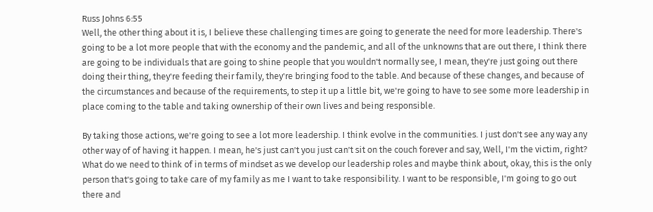Russ Johns 6:55
Well, the other thing about it is, I believe these challenging times are going to generate the need for more leadership. There's going to be a lot more people that with the economy and the pandemic, and all of the unknowns that are out there, I think there are going to be individuals that are going to shine people that you wouldn't normally see, I mean, they're just going out there doing their thing, they're feeding their family, they're bringing food to the table. And because of these changes, and because of the circumstances and because of the requirements, to step it up a little bit, we're going to have to see some more leadership in place coming to the table and taking ownership of their own lives and being responsible.

By taking those actions, we're going to see a lot more leadership. I think evolve in the communities. I just don't see any way any other way of of having it happen. I mean, he's just can't you just can't sit on the couch forever and say, Well, I'm the victim, right? What do we need to think of in terms of mindset as we develop our leadership roles and maybe think about, okay, this is the only person that's going to take care of my family as me I want to take responsibility. I want to be responsible, I'm going to go out there and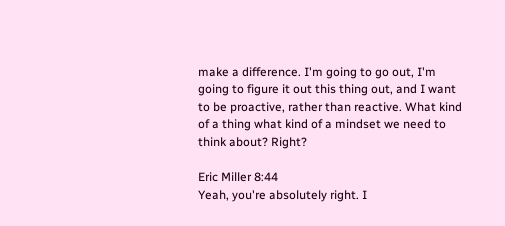make a difference. I'm going to go out, I'm going to figure it out this thing out, and I want to be proactive, rather than reactive. What kind of a thing what kind of a mindset we need to think about? Right?

Eric Miller 8:44
Yeah, you're absolutely right. I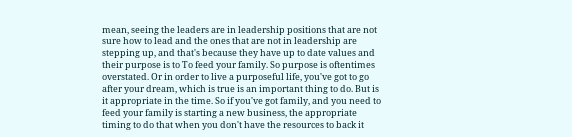mean, seeing the leaders are in leadership positions that are not sure how to lead and the ones that are not in leadership are stepping up, and that's because they have up to date values and their purpose is to To feed your family. So purpose is oftentimes overstated. Or in order to live a purposeful life, you've got to go after your dream, which is true is an important thing to do. But is it appropriate in the time. So if you've got family, and you need to feed your family is starting a new business, the appropriate timing to do that when you don't have the resources to back it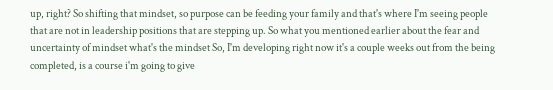up, right? So shifting that mindset, so purpose can be feeding your family and that's where I'm seeing people that are not in leadership positions that are stepping up. So what you mentioned earlier about the fear and uncertainty of mindset what's the mindset So, I'm developing right now it's a couple weeks out from the being completed, is a course i'm going to give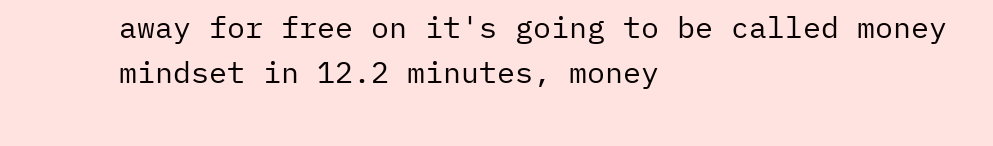away for free on it's going to be called money mindset in 12.2 minutes, money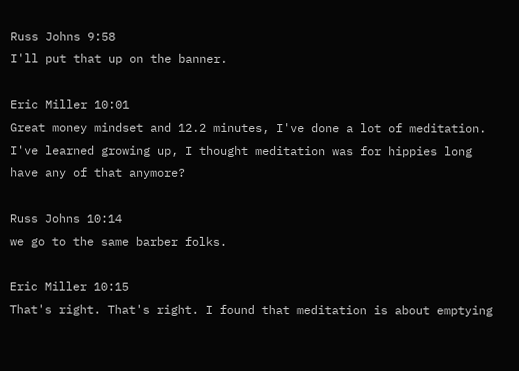Russ Johns 9:58
I'll put that up on the banner.

Eric Miller 10:01
Great money mindset and 12.2 minutes, I've done a lot of meditation. I've learned growing up, I thought meditation was for hippies long have any of that anymore?

Russ Johns 10:14
we go to the same barber folks.

Eric Miller 10:15
That's right. That's right. I found that meditation is about emptying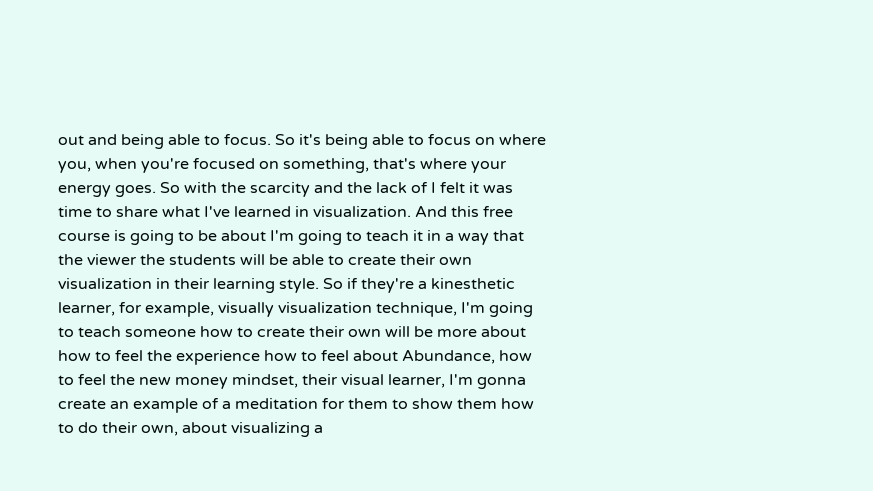out and being able to focus. So it's being able to focus on where you, when you're focused on something, that's where your energy goes. So with the scarcity and the lack of I felt it was time to share what I've learned in visualization. And this free course is going to be about I'm going to teach it in a way that the viewer the students will be able to create their own visualization in their learning style. So if they're a kinesthetic learner, for example, visually visualization technique, I'm going to teach someone how to create their own will be more about how to feel the experience how to feel about Abundance, how to feel the new money mindset, their visual learner, I'm gonna create an example of a meditation for them to show them how to do their own, about visualizing a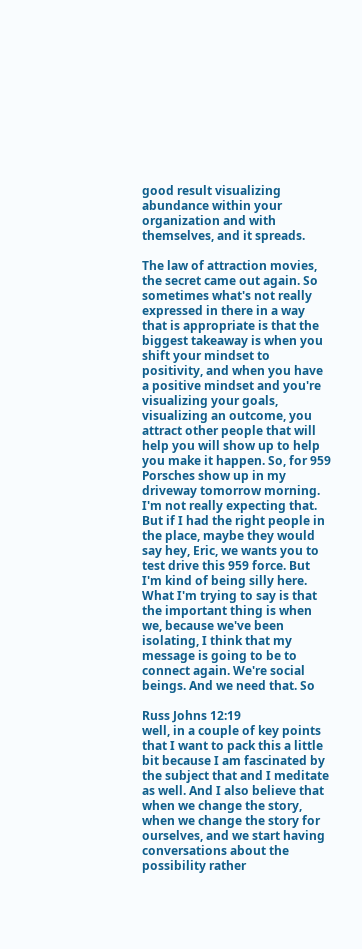good result visualizing abundance within your organization and with themselves, and it spreads.

The law of attraction movies, the secret came out again. So sometimes what's not really expressed in there in a way that is appropriate is that the biggest takeaway is when you shift your mindset to positivity, and when you have a positive mindset and you're visualizing your goals, visualizing an outcome, you attract other people that will help you will show up to help you make it happen. So, for 959 Porsches show up in my driveway tomorrow morning. I'm not really expecting that. But if I had the right people in the place, maybe they would say hey, Eric, we wants you to test drive this 959 force. But I'm kind of being silly here. What I'm trying to say is that the important thing is when we, because we've been isolating, I think that my message is going to be to connect again. We're social beings. And we need that. So

Russ Johns 12:19
well, in a couple of key points that I want to pack this a little bit because I am fascinated by the subject that and I meditate as well. And I also believe that when we change the story, when we change the story for ourselves, and we start having conversations about the possibility rather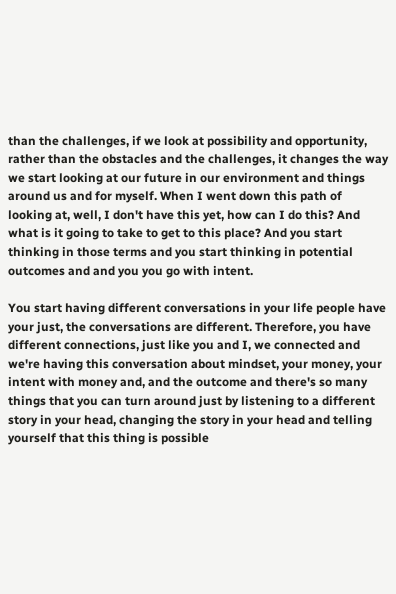than the challenges, if we look at possibility and opportunity, rather than the obstacles and the challenges, it changes the way we start looking at our future in our environment and things around us and for myself. When I went down this path of looking at, well, I don't have this yet, how can I do this? And what is it going to take to get to this place? And you start thinking in those terms and you start thinking in potential outcomes and and you you go with intent.

You start having different conversations in your life people have your just, the conversations are different. Therefore, you have different connections, just like you and I, we connected and we're having this conversation about mindset, your money, your intent with money and, and the outcome and there's so many things that you can turn around just by listening to a different story in your head, changing the story in your head and telling yourself that this thing is possible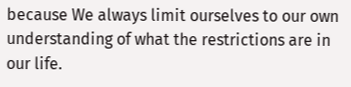because We always limit ourselves to our own understanding of what the restrictions are in our life.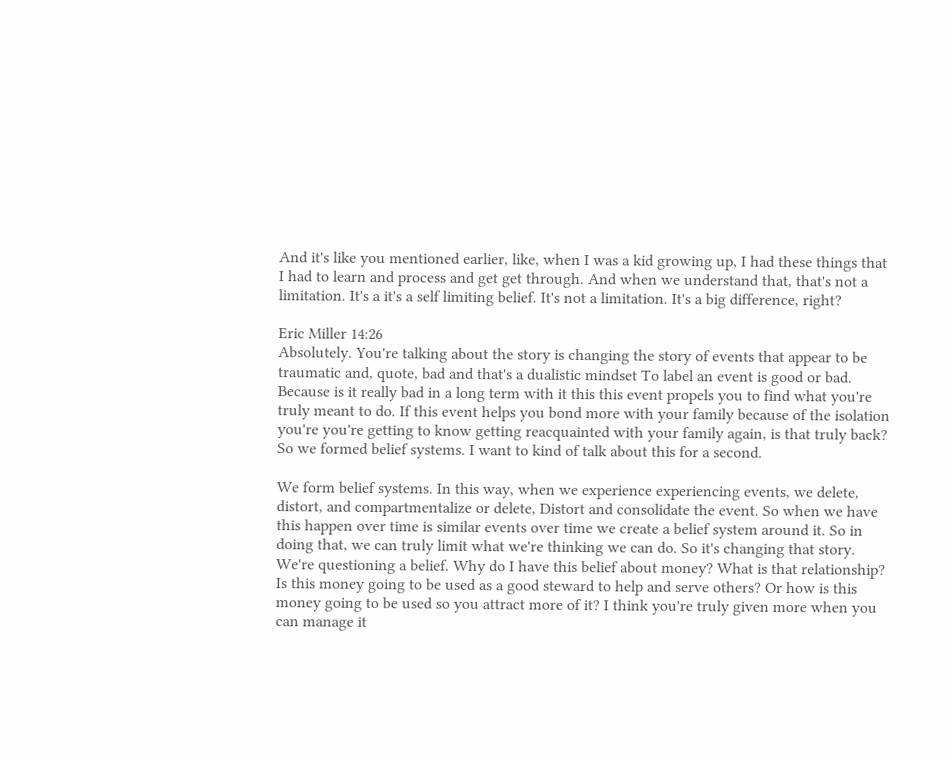And it's like you mentioned earlier, like, when I was a kid growing up, I had these things that I had to learn and process and get get through. And when we understand that, that's not a limitation. It's a it's a self limiting belief. It's not a limitation. It's a big difference, right?

Eric Miller 14:26
Absolutely. You're talking about the story is changing the story of events that appear to be traumatic and, quote, bad and that's a dualistic mindset To label an event is good or bad. Because is it really bad in a long term with it this this event propels you to find what you're truly meant to do. If this event helps you bond more with your family because of the isolation you're you're getting to know getting reacquainted with your family again, is that truly back? So we formed belief systems. I want to kind of talk about this for a second.

We form belief systems. In this way, when we experience experiencing events, we delete, distort, and compartmentalize or delete, Distort and consolidate the event. So when we have this happen over time is similar events over time we create a belief system around it. So in doing that, we can truly limit what we're thinking we can do. So it's changing that story. We're questioning a belief. Why do I have this belief about money? What is that relationship? Is this money going to be used as a good steward to help and serve others? Or how is this money going to be used so you attract more of it? I think you're truly given more when you can manage it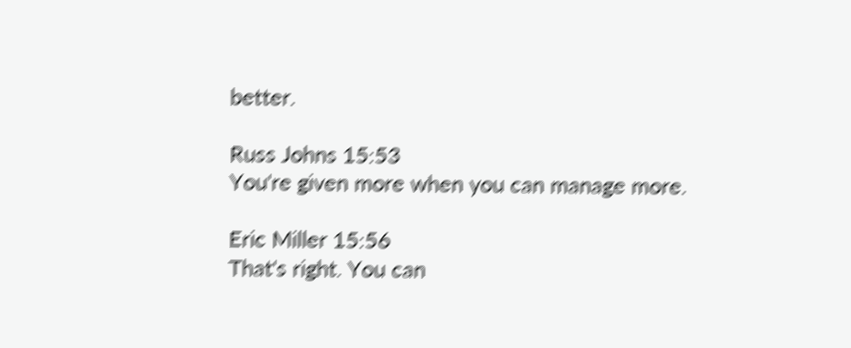better.

Russ Johns 15:53
You're given more when you can manage more.

Eric Miller 15:56
That's right. You can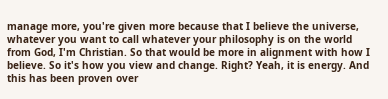manage more, you're given more because that I believe the universe, whatever you want to call whatever your philosophy is on the world from God, I'm Christian. So that would be more in alignment with how I believe. So it's how you view and change. Right? Yeah, it is energy. And this has been proven over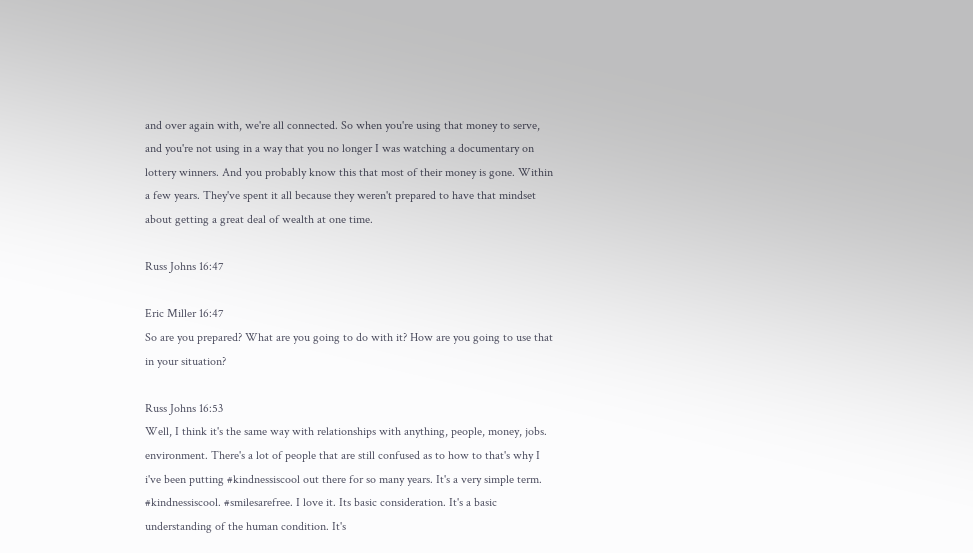and over again with, we're all connected. So when you're using that money to serve, and you're not using in a way that you no longer I was watching a documentary on lottery winners. And you probably know this that most of their money is gone. Within a few years. They've spent it all because they weren't prepared to have that mindset about getting a great deal of wealth at one time.

Russ Johns 16:47

Eric Miller 16:47
So are you prepared? What are you going to do with it? How are you going to use that in your situation?

Russ Johns 16:53
Well, I think it's the same way with relationships with anything, people, money, jobs. environment. There's a lot of people that are still confused as to how to that's why I i've been putting #kindnessiscool out there for so many years. It's a very simple term. #kindnessiscool. #smilesarefree. I love it. Its basic consideration. It's a basic understanding of the human condition. It's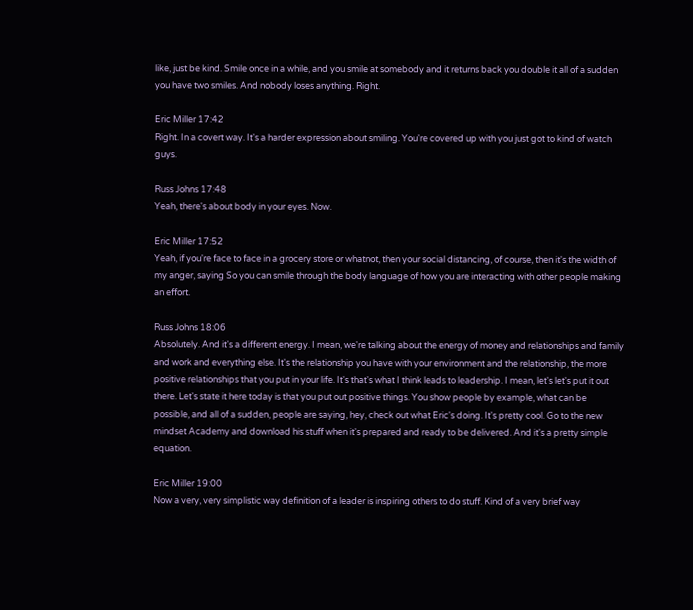like, just be kind. Smile once in a while, and you smile at somebody and it returns back you double it all of a sudden you have two smiles. And nobody loses anything. Right.

Eric Miller 17:42
Right. In a covert way. It's a harder expression about smiling. You're covered up with you just got to kind of watch guys.

Russ Johns 17:48
Yeah, there's about body in your eyes. Now.

Eric Miller 17:52
Yeah, if you're face to face in a grocery store or whatnot, then your social distancing, of course, then it's the width of my anger, saying So you can smile through the body language of how you are interacting with other people making an effort.

Russ Johns 18:06
Absolutely. And it's a different energy. I mean, we're talking about the energy of money and relationships and family and work and everything else. It's the relationship you have with your environment and the relationship, the more positive relationships that you put in your life. It's that's what I think leads to leadership. I mean, let's let's put it out there. Let's state it here today is that you put out positive things. You show people by example, what can be possible, and all of a sudden, people are saying, hey, check out what Eric's doing. It's pretty cool. Go to the new mindset Academy and download his stuff when it's prepared and ready to be delivered. And it's a pretty simple equation.

Eric Miller 19:00
Now a very, very simplistic way definition of a leader is inspiring others to do stuff. Kind of a very brief way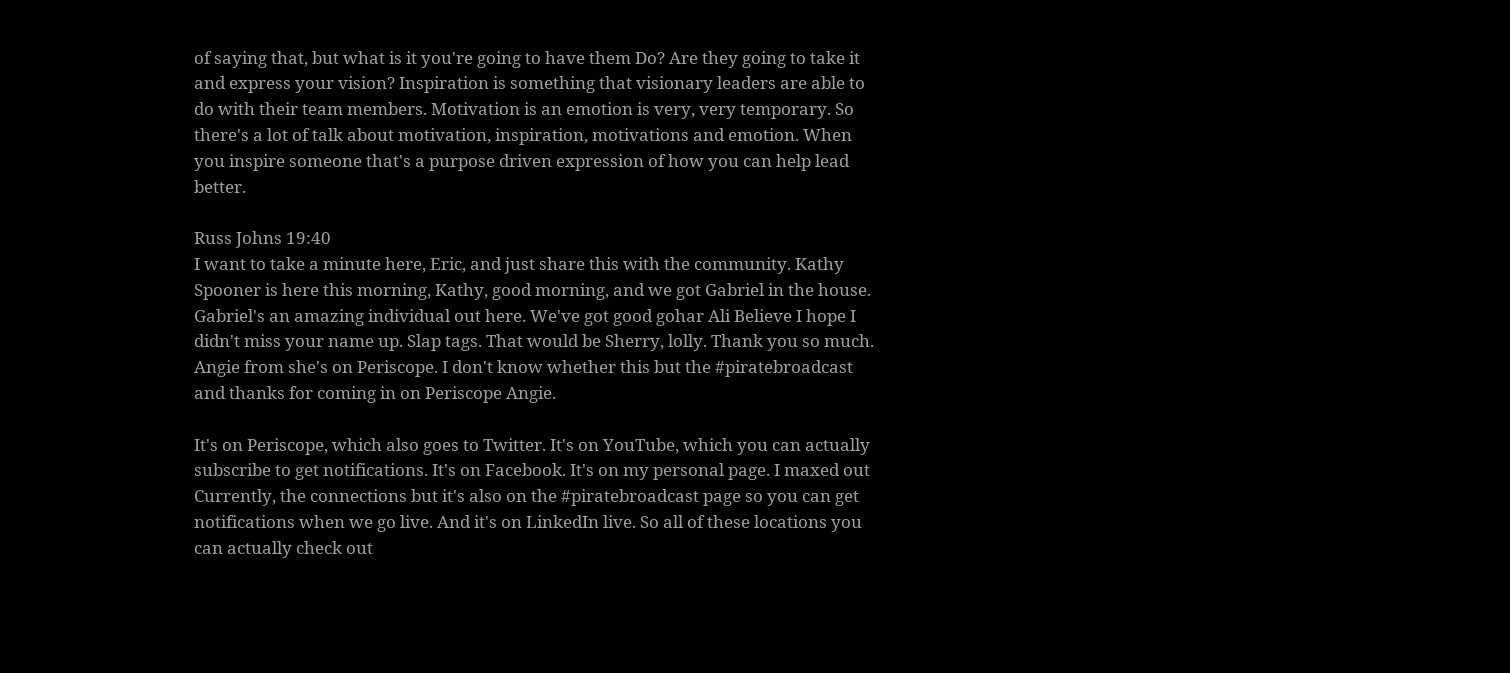of saying that, but what is it you're going to have them Do? Are they going to take it and express your vision? Inspiration is something that visionary leaders are able to do with their team members. Motivation is an emotion is very, very temporary. So there's a lot of talk about motivation, inspiration, motivations and emotion. When you inspire someone that's a purpose driven expression of how you can help lead better.

Russ Johns 19:40
I want to take a minute here, Eric, and just share this with the community. Kathy Spooner is here this morning, Kathy, good morning, and we got Gabriel in the house. Gabriel's an amazing individual out here. We've got good gohar Ali Believe I hope I didn't miss your name up. Slap tags. That would be Sherry, lolly. Thank you so much. Angie from she's on Periscope. I don't know whether this but the #piratebroadcast and thanks for coming in on Periscope Angie.

It's on Periscope, which also goes to Twitter. It's on YouTube, which you can actually subscribe to get notifications. It's on Facebook. It's on my personal page. I maxed out Currently, the connections but it's also on the #piratebroadcast page so you can get notifications when we go live. And it's on LinkedIn live. So all of these locations you can actually check out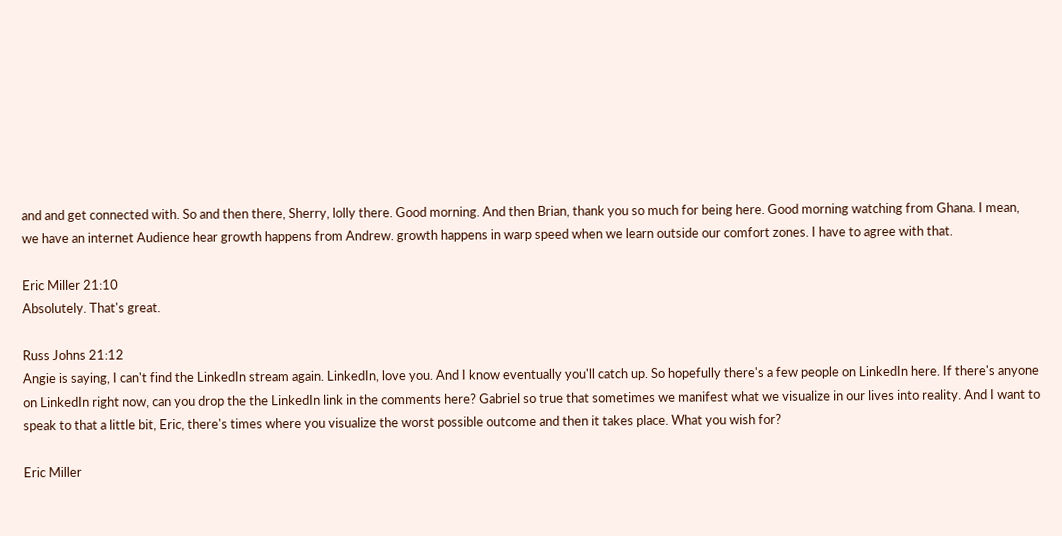and and get connected with. So and then there, Sherry, lolly there. Good morning. And then Brian, thank you so much for being here. Good morning watching from Ghana. I mean, we have an internet Audience hear growth happens from Andrew. growth happens in warp speed when we learn outside our comfort zones. I have to agree with that.

Eric Miller 21:10
Absolutely. That's great.

Russ Johns 21:12
Angie is saying, I can't find the LinkedIn stream again. LinkedIn, love you. And I know eventually you'll catch up. So hopefully there's a few people on LinkedIn here. If there's anyone on LinkedIn right now, can you drop the the LinkedIn link in the comments here? Gabriel so true that sometimes we manifest what we visualize in our lives into reality. And I want to speak to that a little bit, Eric, there's times where you visualize the worst possible outcome and then it takes place. What you wish for?

Eric Miller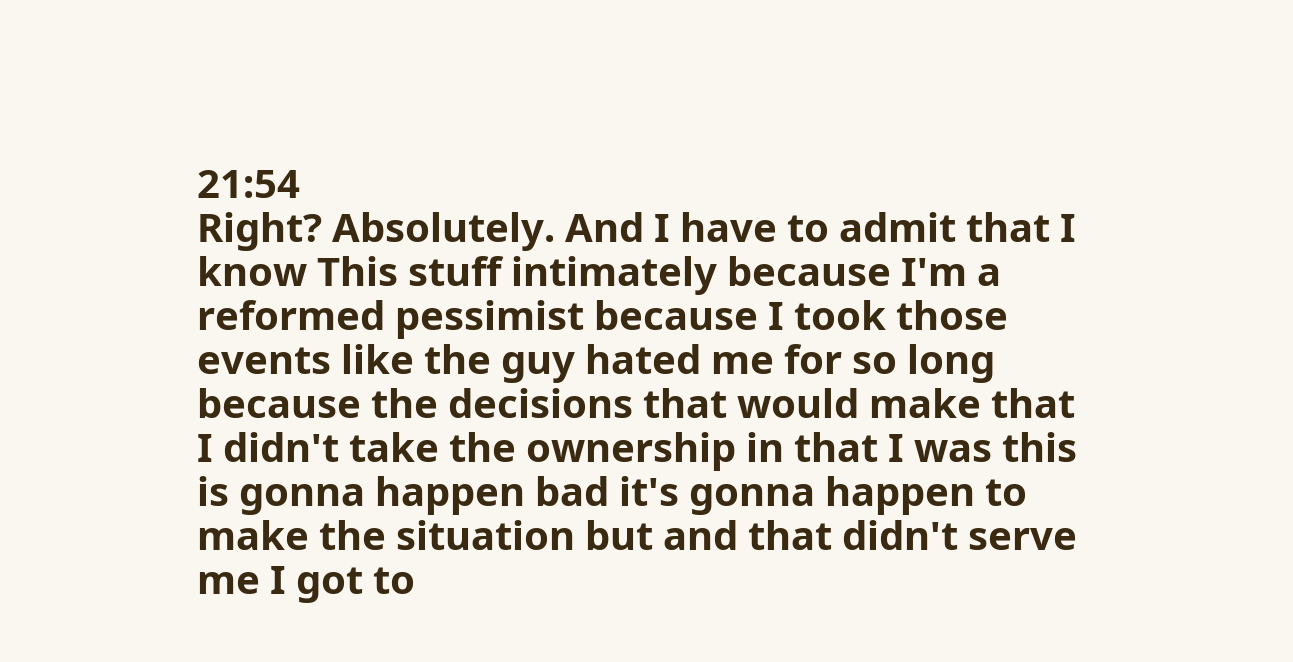21:54
Right? Absolutely. And I have to admit that I know This stuff intimately because I'm a reformed pessimist because I took those events like the guy hated me for so long because the decisions that would make that I didn't take the ownership in that I was this is gonna happen bad it's gonna happen to make the situation but and that didn't serve me I got to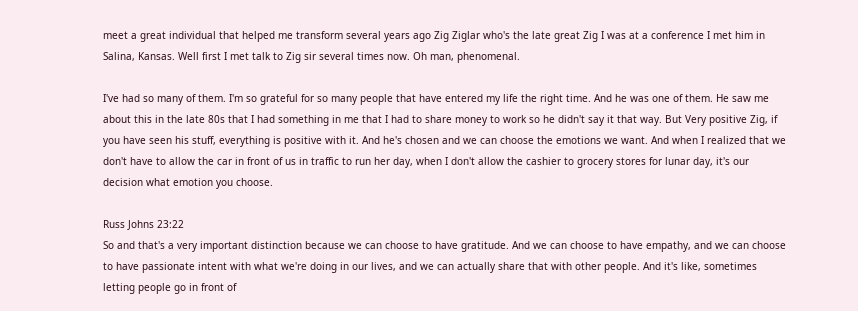meet a great individual that helped me transform several years ago Zig Ziglar who's the late great Zig I was at a conference I met him in Salina, Kansas. Well first I met talk to Zig sir several times now. Oh man, phenomenal.

I've had so many of them. I'm so grateful for so many people that have entered my life the right time. And he was one of them. He saw me about this in the late 80s that I had something in me that I had to share money to work so he didn't say it that way. But Very positive Zig, if you have seen his stuff, everything is positive with it. And he's chosen and we can choose the emotions we want. And when I realized that we don't have to allow the car in front of us in traffic to run her day, when I don't allow the cashier to grocery stores for lunar day, it's our decision what emotion you choose.

Russ Johns 23:22
So and that's a very important distinction because we can choose to have gratitude. And we can choose to have empathy, and we can choose to have passionate intent with what we're doing in our lives, and we can actually share that with other people. And it's like, sometimes letting people go in front of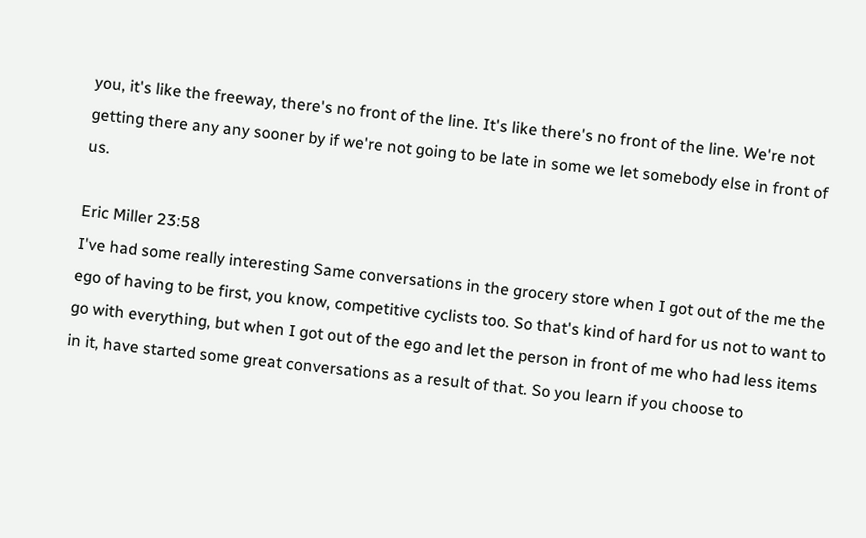you, it's like the freeway, there's no front of the line. It's like there's no front of the line. We're not getting there any any sooner by if we're not going to be late in some we let somebody else in front of us.

Eric Miller 23:58
I've had some really interesting Same conversations in the grocery store when I got out of the me the ego of having to be first, you know, competitive cyclists too. So that's kind of hard for us not to want to go with everything, but when I got out of the ego and let the person in front of me who had less items in it, have started some great conversations as a result of that. So you learn if you choose to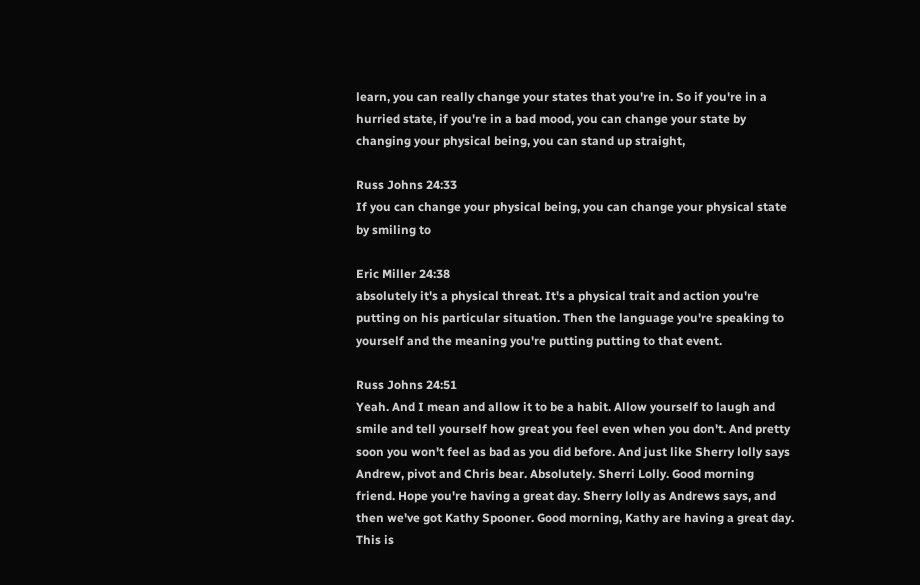learn, you can really change your states that you're in. So if you're in a hurried state, if you're in a bad mood, you can change your state by changing your physical being, you can stand up straight,

Russ Johns 24:33
If you can change your physical being, you can change your physical state by smiling to

Eric Miller 24:38
absolutely it's a physical threat. It's a physical trait and action you're putting on his particular situation. Then the language you're speaking to yourself and the meaning you're putting putting to that event.

Russ Johns 24:51
Yeah. And I mean and allow it to be a habit. Allow yourself to laugh and smile and tell yourself how great you feel even when you don't. And pretty soon you won't feel as bad as you did before. And just like Sherry lolly says Andrew, pivot and Chris bear. Absolutely. Sherri Lolly. Good morning friend. Hope you're having a great day. Sherry lolly as Andrews says, and then we've got Kathy Spooner. Good morning, Kathy are having a great day. This is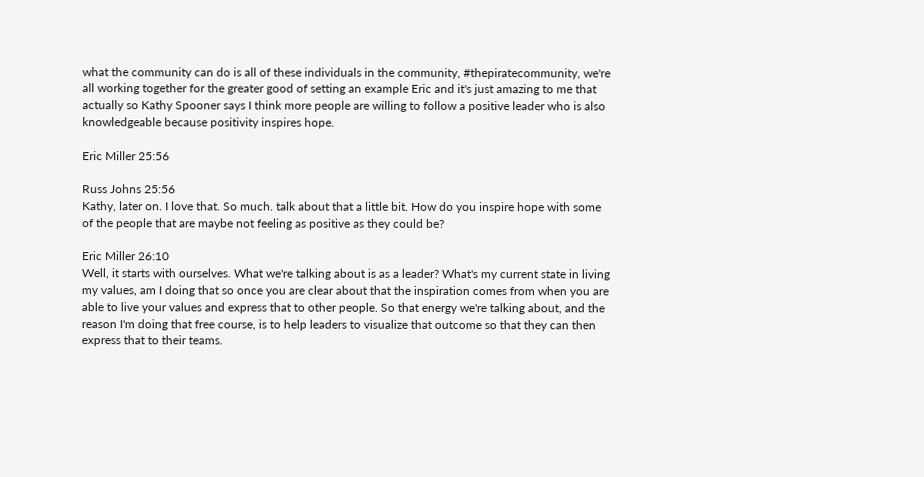what the community can do is all of these individuals in the community, #thepiratecommunity, we're all working together for the greater good of setting an example Eric and it's just amazing to me that actually so Kathy Spooner says I think more people are willing to follow a positive leader who is also knowledgeable because positivity inspires hope.

Eric Miller 25:56

Russ Johns 25:56
Kathy, later on. I love that. So much. talk about that a little bit. How do you inspire hope with some of the people that are maybe not feeling as positive as they could be?

Eric Miller 26:10
Well, it starts with ourselves. What we're talking about is as a leader? What's my current state in living my values, am I doing that so once you are clear about that the inspiration comes from when you are able to live your values and express that to other people. So that energy we're talking about, and the reason I'm doing that free course, is to help leaders to visualize that outcome so that they can then express that to their teams.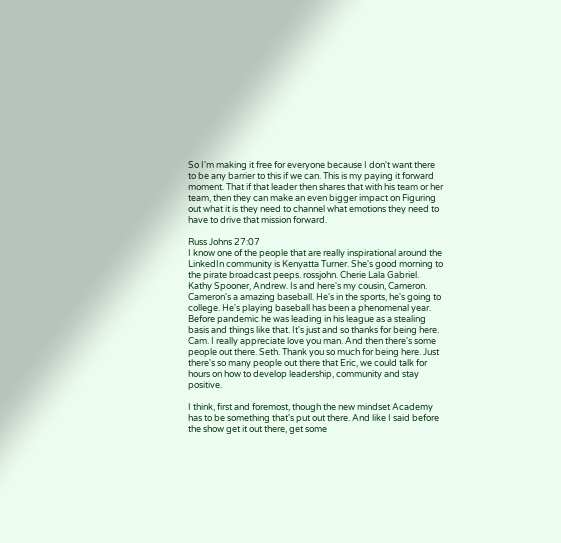So I'm making it free for everyone because I don't want there to be any barrier to this if we can. This is my paying it forward moment. That if that leader then shares that with his team or her team, then they can make an even bigger impact on Figuring out what it is they need to channel what emotions they need to have to drive that mission forward.

Russ Johns 27:07
I know one of the people that are really inspirational around the LinkedIn community is Kenyatta Turner. She's good morning to the pirate broadcast peeps. rossjohn. Cherie Lala Gabriel. Kathy Spooner, Andrew. Is and here's my cousin, Cameron. Cameron's a amazing baseball. He's in the sports, he's going to college. He's playing baseball has been a phenomenal year. Before pandemic he was leading in his league as a stealing basis and things like that. It's just and so thanks for being here. Cam. I really appreciate love you man. And then there's some people out there. Seth. Thank you so much for being here. Just there's so many people out there that Eric, we could talk for hours on how to develop leadership, community and stay positive.

I think, first and foremost, though the new mindset Academy has to be something that's put out there. And like I said before the show get it out there, get some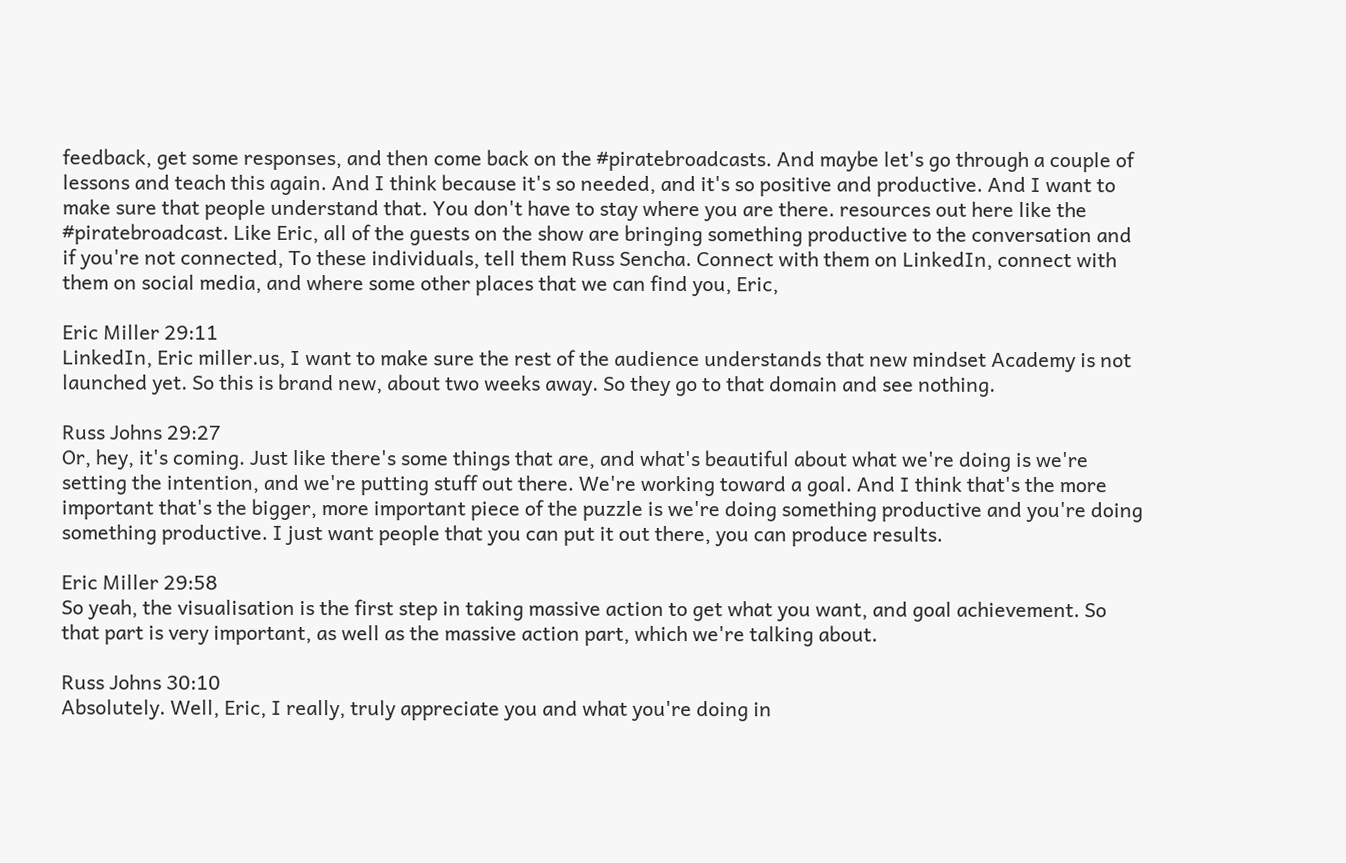feedback, get some responses, and then come back on the #piratebroadcasts. And maybe let's go through a couple of lessons and teach this again. And I think because it's so needed, and it's so positive and productive. And I want to make sure that people understand that. You don't have to stay where you are there. resources out here like the #piratebroadcast. Like Eric, all of the guests on the show are bringing something productive to the conversation and if you're not connected, To these individuals, tell them Russ Sencha. Connect with them on LinkedIn, connect with them on social media, and where some other places that we can find you, Eric,

Eric Miller 29:11
LinkedIn, Eric miller.us, I want to make sure the rest of the audience understands that new mindset Academy is not launched yet. So this is brand new, about two weeks away. So they go to that domain and see nothing.

Russ Johns 29:27
Or, hey, it's coming. Just like there's some things that are, and what's beautiful about what we're doing is we're setting the intention, and we're putting stuff out there. We're working toward a goal. And I think that's the more important that's the bigger, more important piece of the puzzle is we're doing something productive and you're doing something productive. I just want people that you can put it out there, you can produce results.

Eric Miller 29:58
So yeah, the visualisation is the first step in taking massive action to get what you want, and goal achievement. So that part is very important, as well as the massive action part, which we're talking about.

Russ Johns 30:10
Absolutely. Well, Eric, I really, truly appreciate you and what you're doing in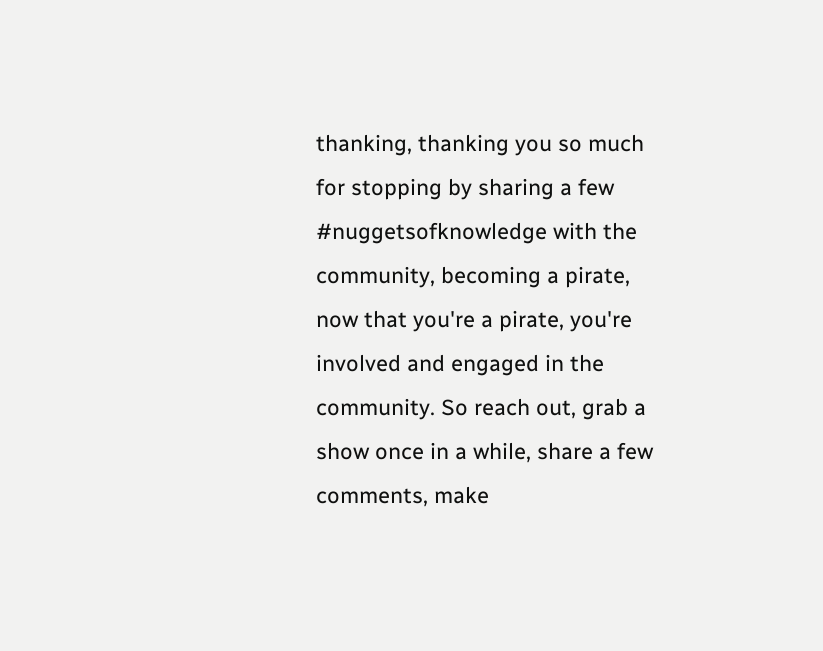thanking, thanking you so much for stopping by sharing a few #nuggetsofknowledge with the community, becoming a pirate, now that you're a pirate, you're involved and engaged in the community. So reach out, grab a show once in a while, share a few comments, make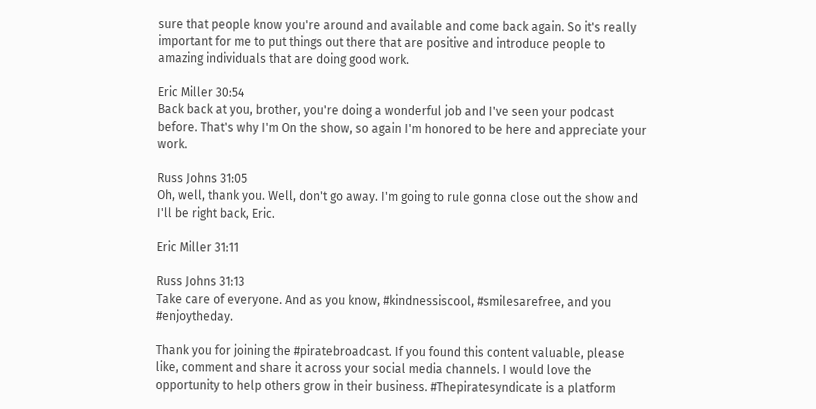sure that people know you're around and available and come back again. So it's really important for me to put things out there that are positive and introduce people to amazing individuals that are doing good work.

Eric Miller 30:54
Back back at you, brother, you're doing a wonderful job and I've seen your podcast before. That's why I'm On the show, so again I'm honored to be here and appreciate your work.

Russ Johns 31:05
Oh, well, thank you. Well, don't go away. I'm going to rule gonna close out the show and I'll be right back, Eric.

Eric Miller 31:11

Russ Johns 31:13
Take care of everyone. And as you know, #kindnessiscool, #smilesarefree, and you #enjoytheday.

Thank you for joining the #piratebroadcast. If you found this content valuable, please like, comment and share it across your social media channels. I would love the opportunity to help others grow in their business. #Thepiratesyndicate is a platform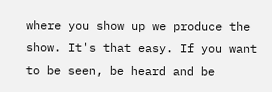where you show up we produce the show. It's that easy. If you want to be seen, be heard and be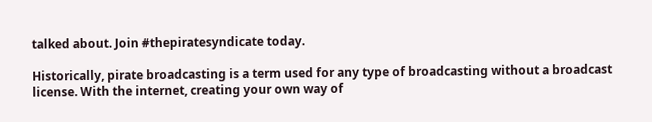talked about. Join #thepiratesyndicate today.

Historically, pirate broadcasting is a term used for any type of broadcasting without a broadcast license. With the internet, creating your own way of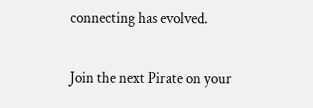connecting has evolved.

Join the next Pirate on your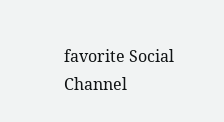favorite Social Channel